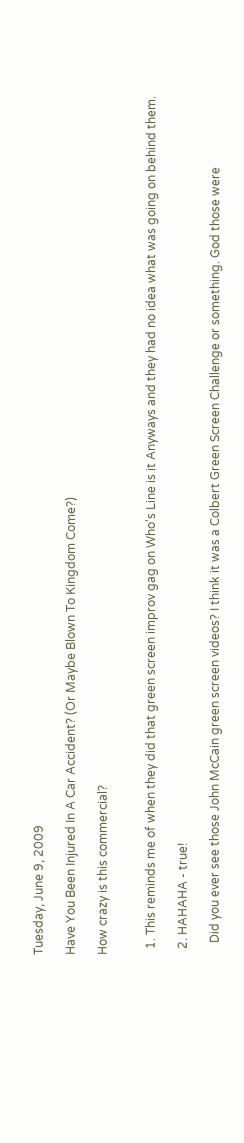Tuesday, June 9, 2009

Have You Been Injured In A Car Accident? (Or Maybe Blown To Kingdom Come?)

How crazy is this commercial?


  1. This reminds me of when they did that green screen improv gag on Who's Line is it Anyways and they had no idea what was going on behind them.

  2. HAHAHA - true!

    Did you ever see those John McCain green screen videos? I think it was a Colbert Green Screen Challenge or something. God those were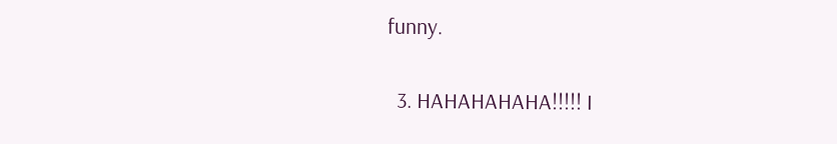funny.

  3. HAHAHAHAHA!!!!! I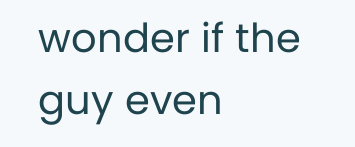wonder if the guy even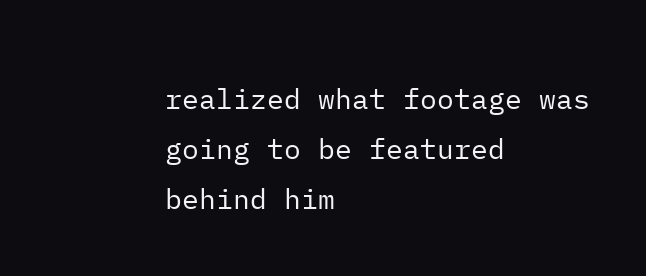realized what footage was going to be featured behind him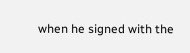when he signed with the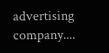advertising company....